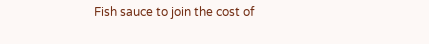Fish sauce to join the cost of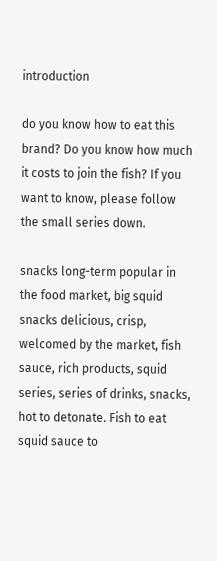introduction

do you know how to eat this brand? Do you know how much it costs to join the fish? If you want to know, please follow the small series down.

snacks long-term popular in the food market, big squid snacks delicious, crisp, welcomed by the market, fish sauce, rich products, squid series, series of drinks, snacks, hot to detonate. Fish to eat squid sauce to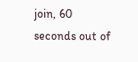join, 60 seconds out of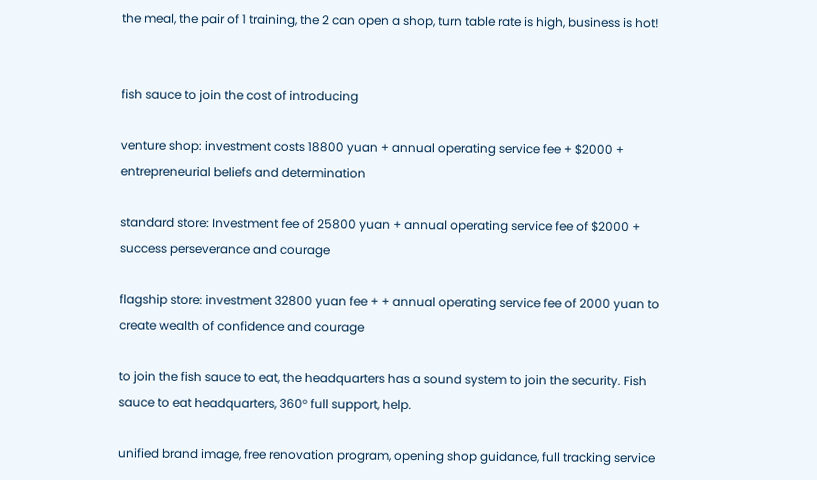the meal, the pair of 1 training, the 2 can open a shop, turn table rate is high, business is hot!


fish sauce to join the cost of introducing

venture shop: investment costs 18800 yuan + annual operating service fee + $2000 + entrepreneurial beliefs and determination

standard store: Investment fee of 25800 yuan + annual operating service fee of $2000 + success perseverance and courage

flagship store: investment 32800 yuan fee + + annual operating service fee of 2000 yuan to create wealth of confidence and courage

to join the fish sauce to eat, the headquarters has a sound system to join the security. Fish sauce to eat headquarters, 360° full support, help.

unified brand image, free renovation program, opening shop guidance, full tracking service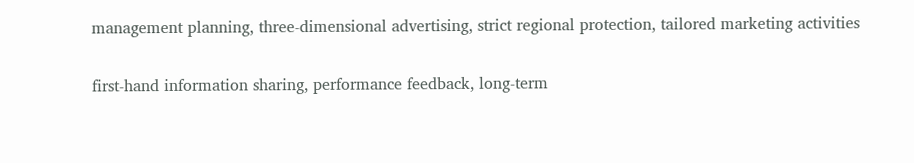management planning, three-dimensional advertising, strict regional protection, tailored marketing activities

first-hand information sharing, performance feedback, long-term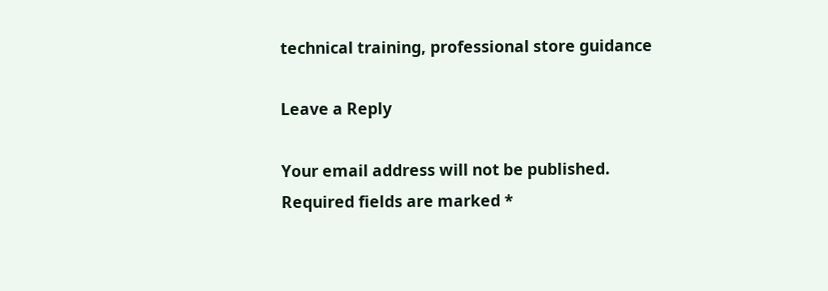technical training, professional store guidance

Leave a Reply

Your email address will not be published. Required fields are marked *